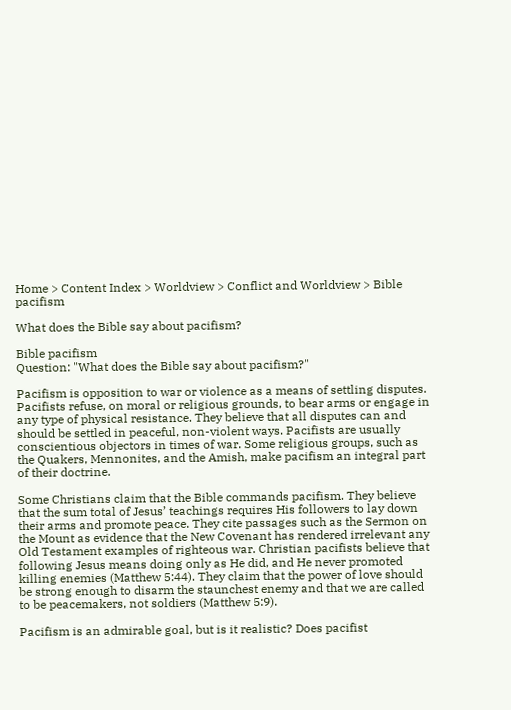Home > Content Index > Worldview > Conflict and Worldview > Bible pacifism

What does the Bible say about pacifism?

Bible pacifism
Question: "What does the Bible say about pacifism?"

Pacifism is opposition to war or violence as a means of settling disputes. Pacifists refuse, on moral or religious grounds, to bear arms or engage in any type of physical resistance. They believe that all disputes can and should be settled in peaceful, non-violent ways. Pacifists are usually conscientious objectors in times of war. Some religious groups, such as the Quakers, Mennonites, and the Amish, make pacifism an integral part of their doctrine.

Some Christians claim that the Bible commands pacifism. They believe that the sum total of Jesus’ teachings requires His followers to lay down their arms and promote peace. They cite passages such as the Sermon on the Mount as evidence that the New Covenant has rendered irrelevant any Old Testament examples of righteous war. Christian pacifists believe that following Jesus means doing only as He did, and He never promoted killing enemies (Matthew 5:44). They claim that the power of love should be strong enough to disarm the staunchest enemy and that we are called to be peacemakers, not soldiers (Matthew 5:9).

Pacifism is an admirable goal, but is it realistic? Does pacifist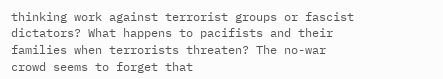thinking work against terrorist groups or fascist dictators? What happens to pacifists and their families when terrorists threaten? The no-war crowd seems to forget that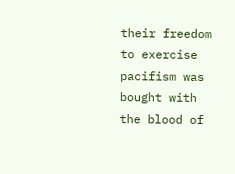their freedom to exercise pacifism was bought with the blood of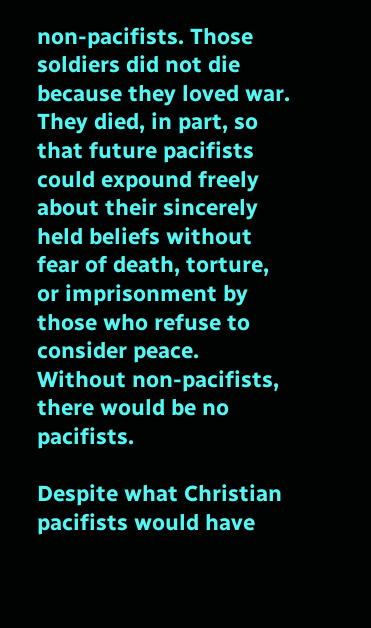non-pacifists. Those soldiers did not die because they loved war. They died, in part, so that future pacifists could expound freely about their sincerely held beliefs without fear of death, torture, or imprisonment by those who refuse to consider peace. Without non-pacifists, there would be no pacifists.

Despite what Christian pacifists would have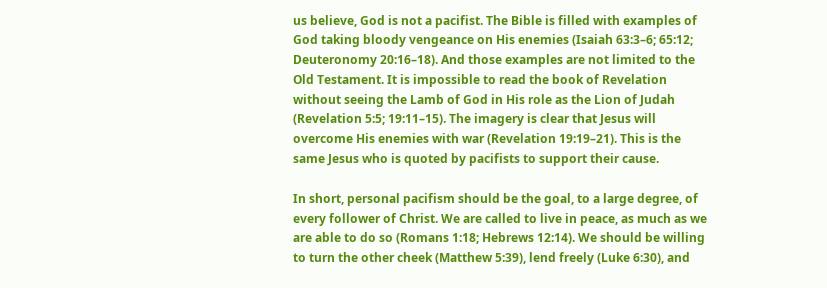us believe, God is not a pacifist. The Bible is filled with examples of God taking bloody vengeance on His enemies (Isaiah 63:3–6; 65:12; Deuteronomy 20:16–18). And those examples are not limited to the Old Testament. It is impossible to read the book of Revelation without seeing the Lamb of God in His role as the Lion of Judah (Revelation 5:5; 19:11–15). The imagery is clear that Jesus will overcome His enemies with war (Revelation 19:19–21). This is the same Jesus who is quoted by pacifists to support their cause.

In short, personal pacifism should be the goal, to a large degree, of every follower of Christ. We are called to live in peace, as much as we are able to do so (Romans 1:18; Hebrews 12:14). We should be willing to turn the other cheek (Matthew 5:39), lend freely (Luke 6:30), and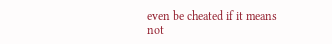even be cheated if it means not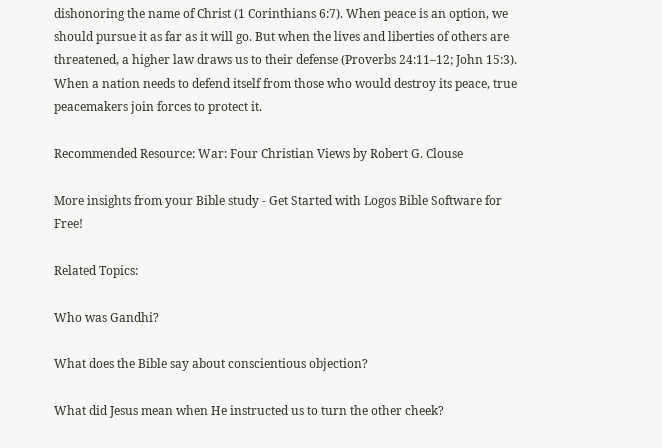dishonoring the name of Christ (1 Corinthians 6:7). When peace is an option, we should pursue it as far as it will go. But when the lives and liberties of others are threatened, a higher law draws us to their defense (Proverbs 24:11–12; John 15:3). When a nation needs to defend itself from those who would destroy its peace, true peacemakers join forces to protect it.

Recommended Resource: War: Four Christian Views by Robert G. Clouse

More insights from your Bible study - Get Started with Logos Bible Software for Free!

Related Topics:

Who was Gandhi?

What does the Bible say about conscientious objection?

What did Jesus mean when He instructed us to turn the other cheek?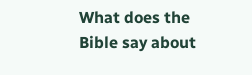What does the Bible say about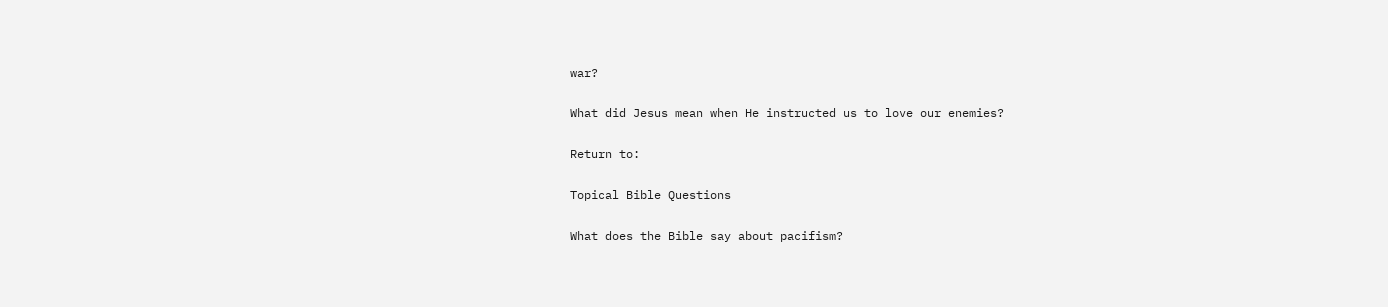war?

What did Jesus mean when He instructed us to love our enemies?

Return to:

Topical Bible Questions

What does the Bible say about pacifism?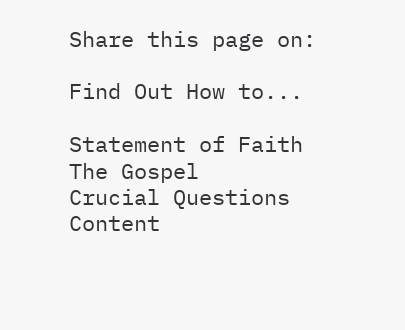Share this page on:

Find Out How to...

Statement of Faith
The Gospel
Crucial Questions
Content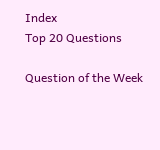Index
Top 20 Questions

Question of the Week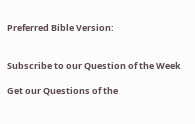Preferred Bible Version:


Subscribe to our Question of the Week

Get our Questions of the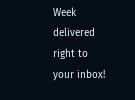Week delivered right to your inbox!